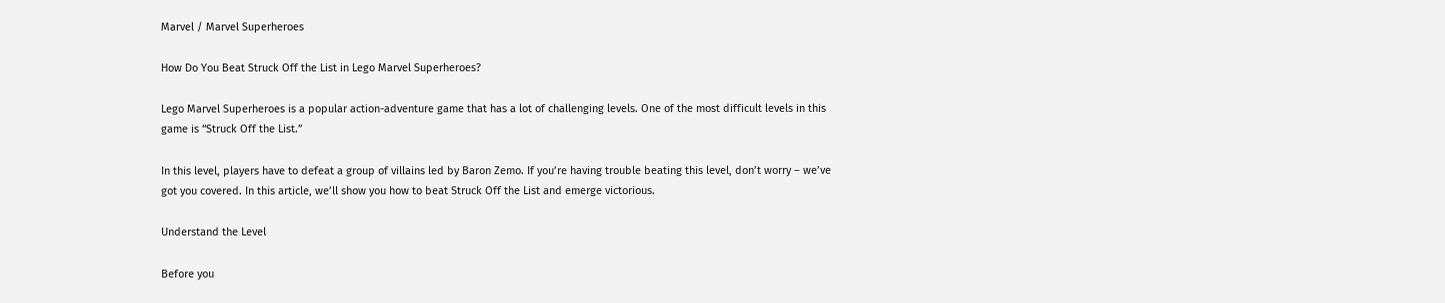Marvel / Marvel Superheroes

How Do You Beat Struck Off the List in Lego Marvel Superheroes?

Lego Marvel Superheroes is a popular action-adventure game that has a lot of challenging levels. One of the most difficult levels in this game is “Struck Off the List.”

In this level, players have to defeat a group of villains led by Baron Zemo. If you’re having trouble beating this level, don’t worry – we’ve got you covered. In this article, we’ll show you how to beat Struck Off the List and emerge victorious.

Understand the Level

Before you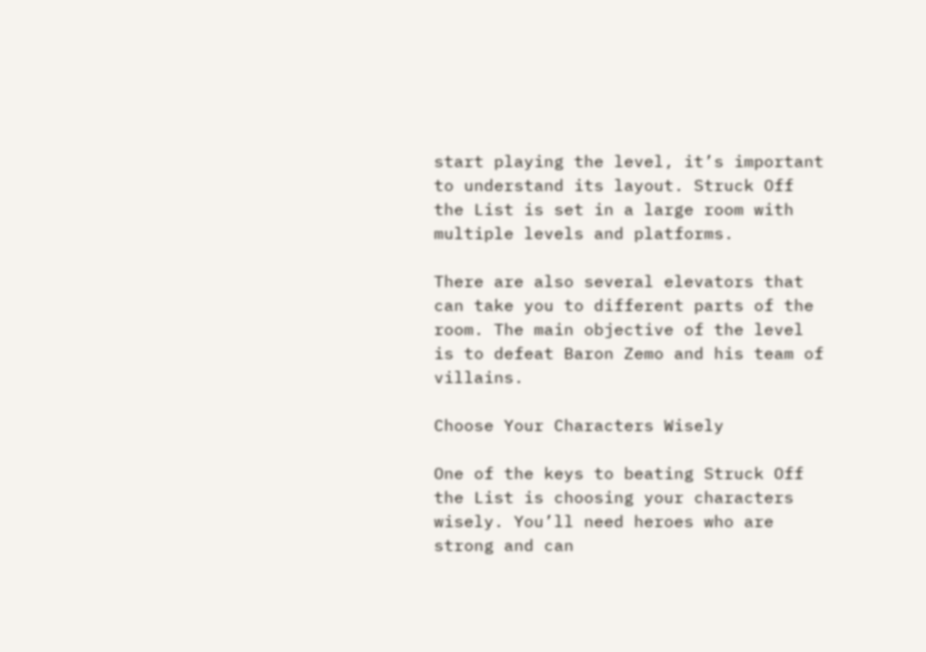start playing the level, it’s important to understand its layout. Struck Off the List is set in a large room with multiple levels and platforms.

There are also several elevators that can take you to different parts of the room. The main objective of the level is to defeat Baron Zemo and his team of villains.

Choose Your Characters Wisely

One of the keys to beating Struck Off the List is choosing your characters wisely. You’ll need heroes who are strong and can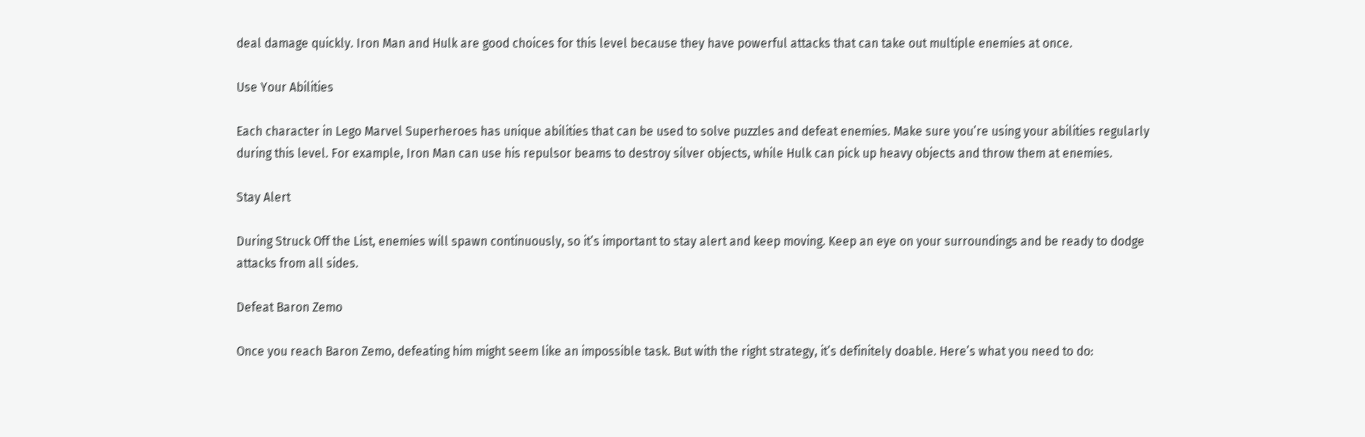deal damage quickly. Iron Man and Hulk are good choices for this level because they have powerful attacks that can take out multiple enemies at once.

Use Your Abilities

Each character in Lego Marvel Superheroes has unique abilities that can be used to solve puzzles and defeat enemies. Make sure you’re using your abilities regularly during this level. For example, Iron Man can use his repulsor beams to destroy silver objects, while Hulk can pick up heavy objects and throw them at enemies.

Stay Alert

During Struck Off the List, enemies will spawn continuously, so it’s important to stay alert and keep moving. Keep an eye on your surroundings and be ready to dodge attacks from all sides.

Defeat Baron Zemo

Once you reach Baron Zemo, defeating him might seem like an impossible task. But with the right strategy, it’s definitely doable. Here’s what you need to do: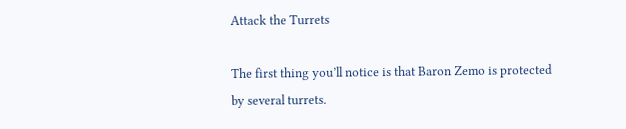Attack the Turrets

The first thing you’ll notice is that Baron Zemo is protected by several turrets.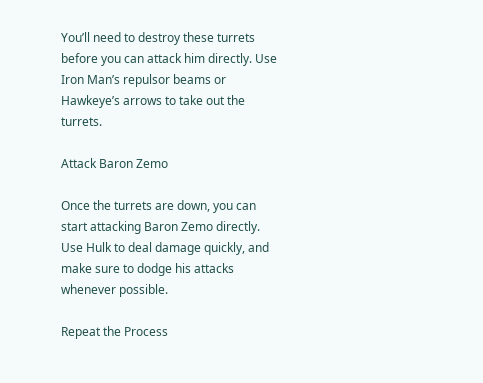You’ll need to destroy these turrets before you can attack him directly. Use Iron Man’s repulsor beams or Hawkeye’s arrows to take out the turrets.

Attack Baron Zemo

Once the turrets are down, you can start attacking Baron Zemo directly. Use Hulk to deal damage quickly, and make sure to dodge his attacks whenever possible.

Repeat the Process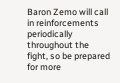Baron Zemo will call in reinforcements periodically throughout the fight, so be prepared for more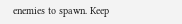enemies to spawn. Keep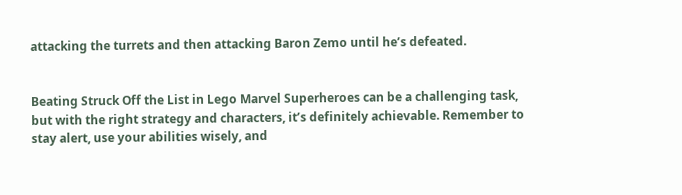attacking the turrets and then attacking Baron Zemo until he’s defeated.


Beating Struck Off the List in Lego Marvel Superheroes can be a challenging task, but with the right strategy and characters, it’s definitely achievable. Remember to stay alert, use your abilities wisely, and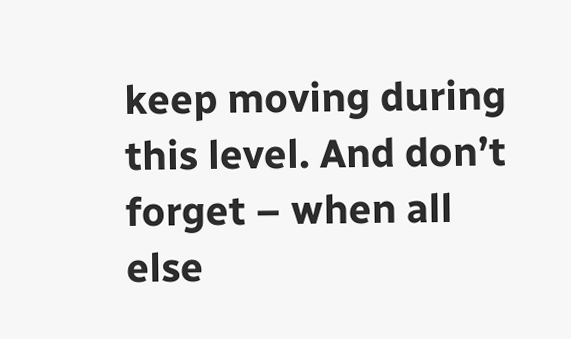keep moving during this level. And don’t forget – when all else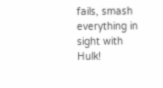fails, smash everything in sight with Hulk!